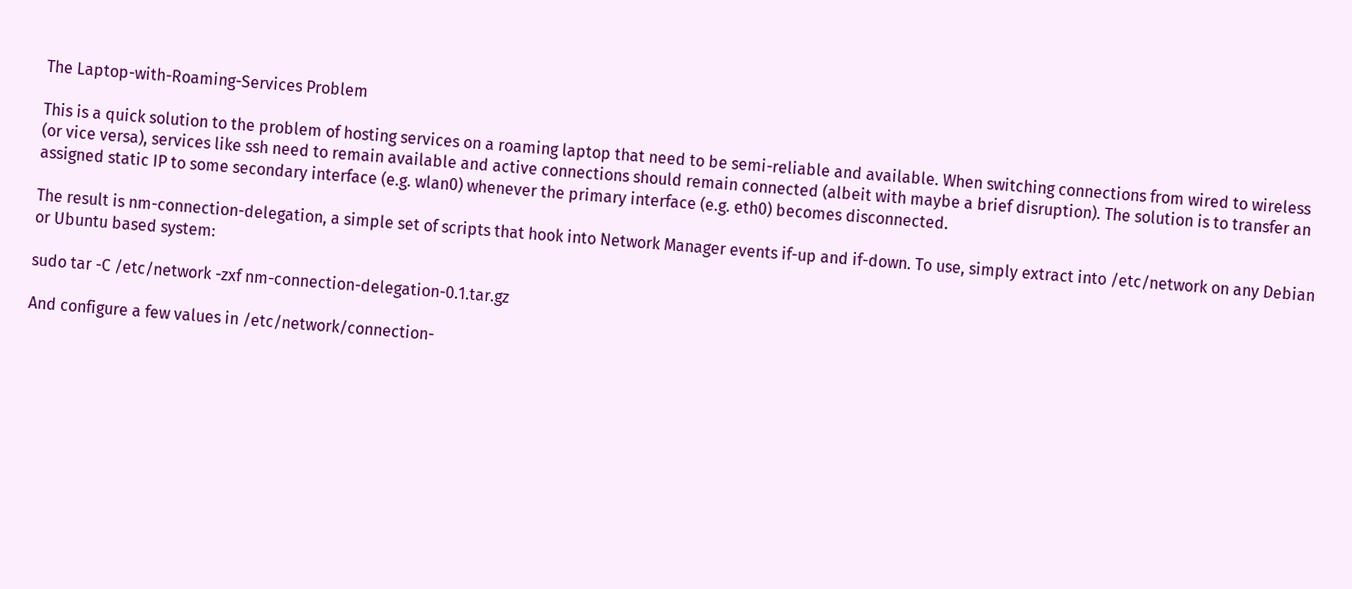The Laptop-with-Roaming-Services Problem

This is a quick solution to the problem of hosting services on a roaming laptop that need to be semi-reliable and available. When switching connections from wired to wireless (or vice versa), services like ssh need to remain available and active connections should remain connected (albeit with maybe a brief disruption). The solution is to transfer an assigned static IP to some secondary interface (e.g. wlan0) whenever the primary interface (e.g. eth0) becomes disconnected.

The result is nm-connection-delegation, a simple set of scripts that hook into Network Manager events if-up and if-down. To use, simply extract into /etc/network on any Debian or Ubuntu based system:

sudo tar -C /etc/network -zxf nm-connection-delegation-0.1.tar.gz

And configure a few values in /etc/network/connection-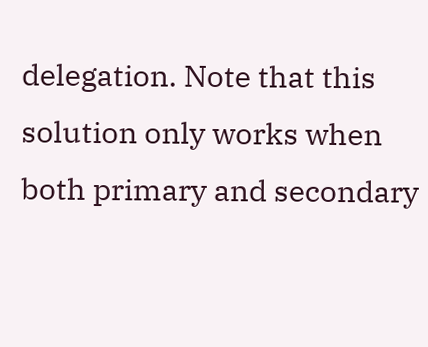delegation. Note that this solution only works when both primary and secondary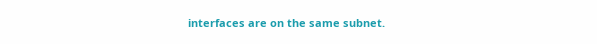interfaces are on the same subnet.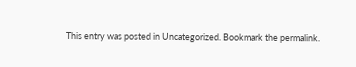This entry was posted in Uncategorized. Bookmark the permalink.